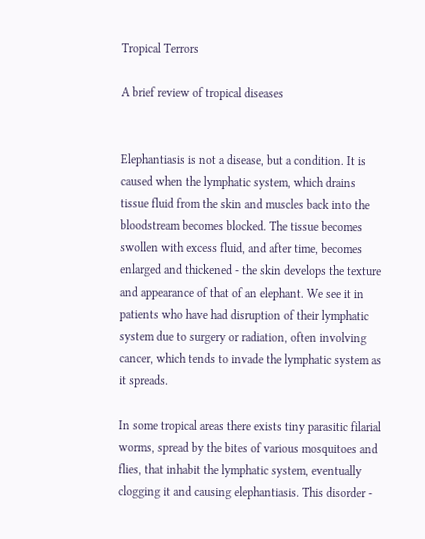Tropical Terrors

A brief review of tropical diseases


Elephantiasis is not a disease, but a condition. It is caused when the lymphatic system, which drains tissue fluid from the skin and muscles back into the bloodstream becomes blocked. The tissue becomes swollen with excess fluid, and after time, becomes enlarged and thickened - the skin develops the texture and appearance of that of an elephant. We see it in patients who have had disruption of their lymphatic system due to surgery or radiation, often involving cancer, which tends to invade the lymphatic system as it spreads.

In some tropical areas there exists tiny parasitic filarial worms, spread by the bites of various mosquitoes and flies, that inhabit the lymphatic system, eventually clogging it and causing elephantiasis. This disorder -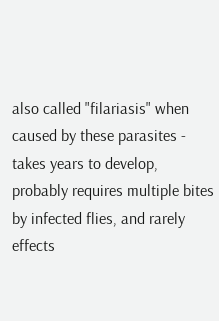also called "filariasis" when caused by these parasites - takes years to develop, probably requires multiple bites by infected flies, and rarely effects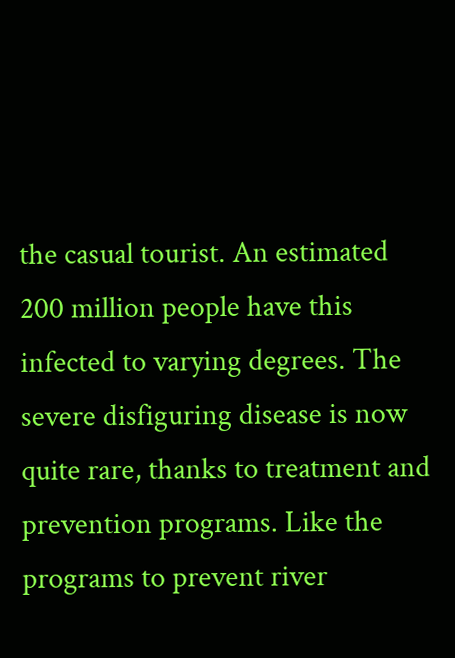the casual tourist. An estimated 200 million people have this infected to varying degrees. The severe disfiguring disease is now quite rare, thanks to treatment and prevention programs. Like the programs to prevent river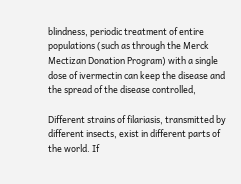blindness, periodic treatment of entire populations (such as through the Merck Mectizan Donation Program) with a single dose of ivermectin can keep the disease and the spread of the disease controlled,

Different strains of filariasis, transmitted by different insects, exist in different parts of the world. If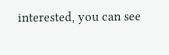interested, you can see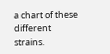a chart of these different strains.